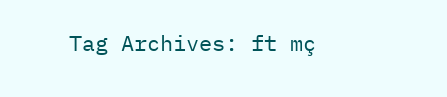Tag Archives: ft mç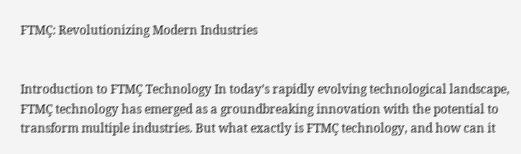FTMÇ: Revolutionizing Modern Industries


Introduction to FTMÇ Technology In today’s rapidly evolving technological landscape, FTMÇ technology has emerged as a groundbreaking innovation with the potential to transform multiple industries. But what exactly is FTMÇ technology, and how can it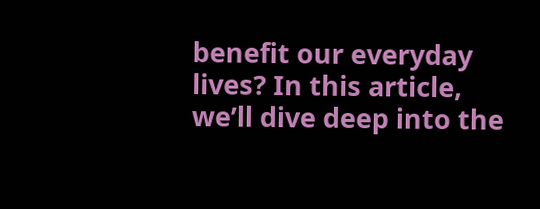benefit our everyday lives? In this article, we’ll dive deep into the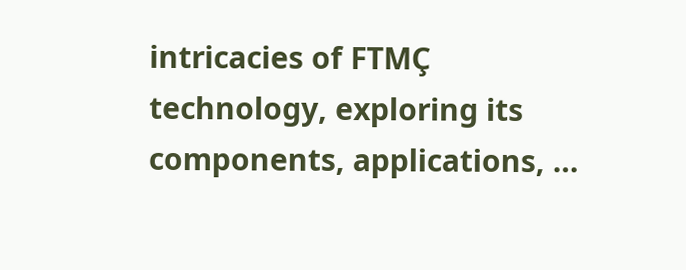intricacies of FTMÇ technology, exploring its components, applications, …